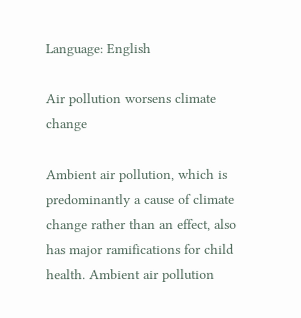Language: English

Air pollution worsens climate change

Ambient air pollution, which is predominantly a cause of climate change rather than an effect, also has major ramifications for child health. Ambient air pollution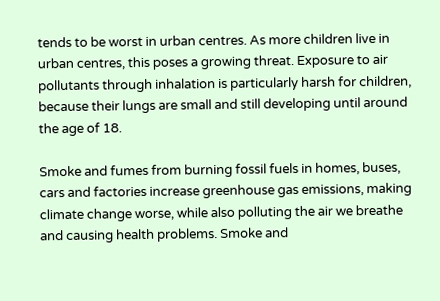tends to be worst in urban centres. As more children live in urban centres, this poses a growing threat. Exposure to air pollutants through inhalation is particularly harsh for children, because their lungs are small and still developing until around the age of 18.

Smoke and fumes from burning fossil fuels in homes, buses, cars and factories increase greenhouse gas emissions, making climate change worse, while also polluting the air we breathe and causing health problems. Smoke and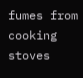fumes from cooking stoves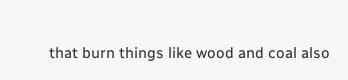that burn things like wood and coal also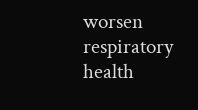worsen respiratory health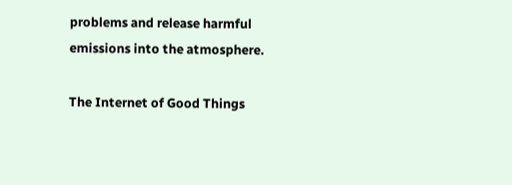problems and release harmful emissions into the atmosphere.

The Internet of Good Things